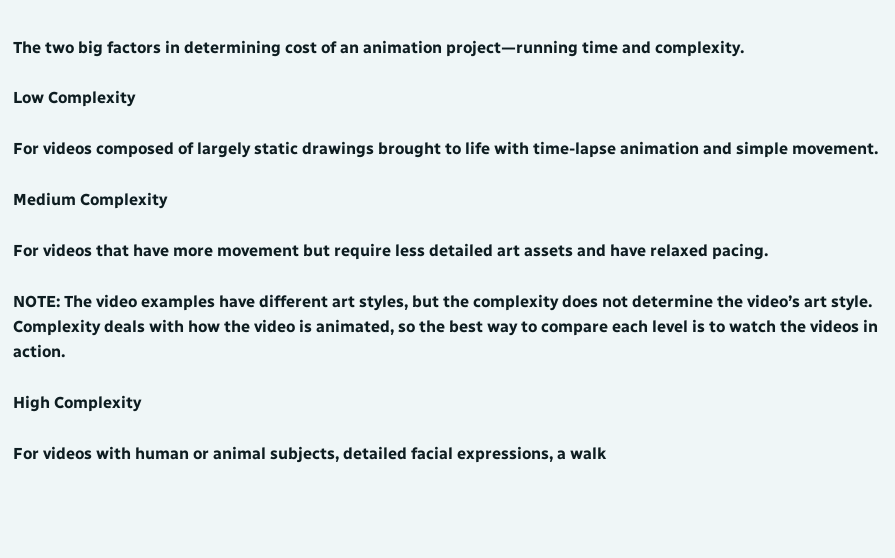The two big factors in determining cost of an animation project—running time and complexity.

Low Complexity

For videos composed of largely static drawings brought to life with time-lapse animation and simple movement.

Medium Complexity

For videos that have more movement but require less detailed art assets and have relaxed pacing.

NOTE: The video examples have different art styles, but the complexity does not determine the video’s art style. Complexity deals with how the video is animated, so the best way to compare each level is to watch the videos in action.

High Complexity

For videos with human or animal subjects, detailed facial expressions, a walk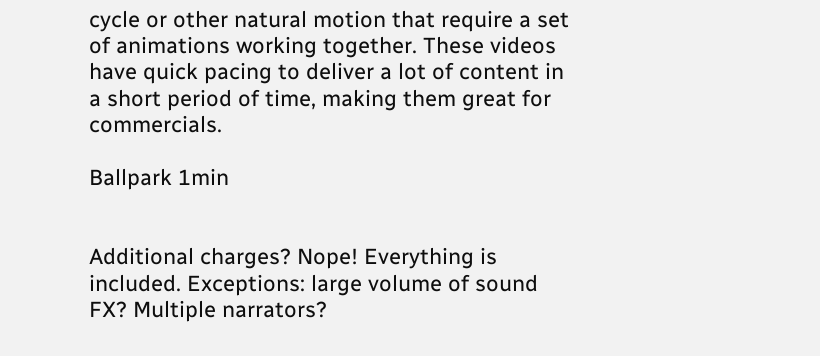cycle or other natural motion that require a set of animations working together. These videos have quick pacing to deliver a lot of content in a short period of time, making them great for commercials.

Ballpark 1min


Additional charges? Nope! Everything is included. Exceptions: large volume of sound FX? Multiple narrators?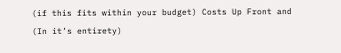(if this fits within your budget) Costs Up Front and (In it’s entirety)